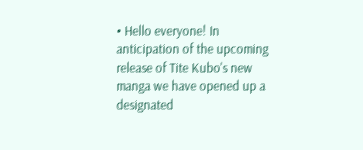• Hello everyone! In anticipation of the upcoming release of Tite Kubo's new manga we have opened up a designated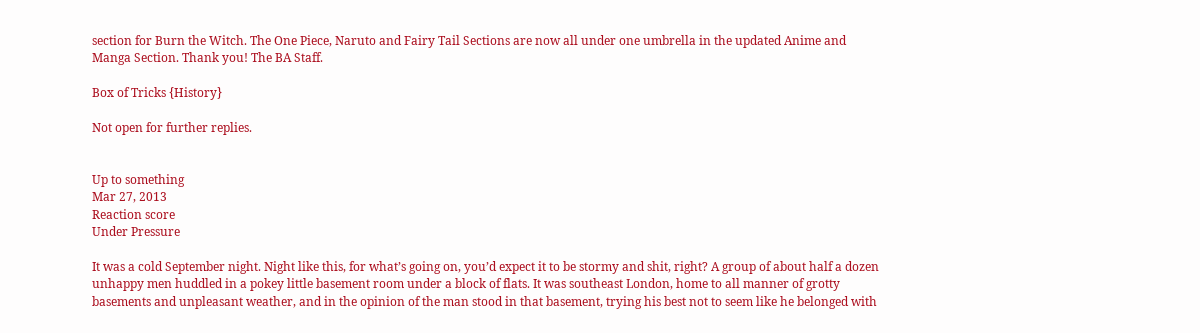section for Burn the Witch. The One Piece, Naruto and Fairy Tail Sections are now all under one umbrella in the updated Anime and Manga Section. Thank you! The BA Staff.

Box of Tricks {History}

Not open for further replies.


Up to something
Mar 27, 2013
Reaction score
Under Pressure

It was a cold September night. Night like this, for what’s going on, you’d expect it to be stormy and shit, right? A group of about half a dozen unhappy men huddled in a pokey little basement room under a block of flats. It was southeast London, home to all manner of grotty basements and unpleasant weather, and in the opinion of the man stood in that basement, trying his best not to seem like he belonged with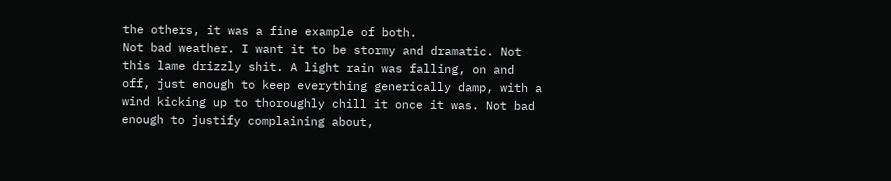the others, it was a fine example of both.
Not bad weather. I want it to be stormy and dramatic. Not this lame drizzly shit. A light rain was falling, on and off, just enough to keep everything generically damp, with a wind kicking up to thoroughly chill it once it was. Not bad enough to justify complaining about,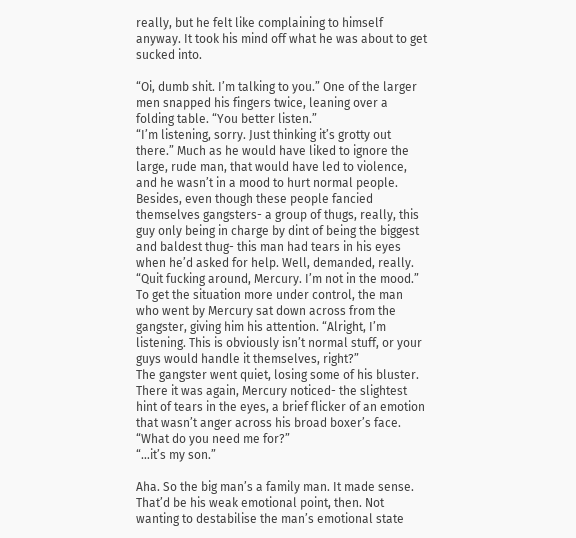really, but he felt like complaining to himself anyway. It took his mind off what he was about to get sucked into.

“Oi, dumb shit. I’m talking to you.” One of the larger men snapped his fingers twice, leaning over a folding table. “You better listen.”
“I’m listening, sorry. Just thinking it’s grotty out there.” Much as he would have liked to ignore the large, rude man, that would have led to violence, and he wasn’t in a mood to hurt normal people. Besides, even though these people fancied themselves gangsters- a group of thugs, really, this guy only being in charge by dint of being the biggest and baldest thug- this man had tears in his eyes when he’d asked for help. Well, demanded, really.
“Quit fucking around, Mercury. I’m not in the mood.”
To get the situation more under control, the man who went by Mercury sat down across from the gangster, giving him his attention. “Alright, I’m listening. This is obviously isn’t normal stuff, or your guys would handle it themselves, right?”
The gangster went quiet, losing some of his bluster. There it was again, Mercury noticed- the slightest hint of tears in the eyes, a brief flicker of an emotion that wasn’t anger across his broad boxer’s face.
“What do you need me for?”
“…it’s my son.”

Aha. So the big man’s a family man. It made sense. That’d be his weak emotional point, then. Not wanting to destabilise the man’s emotional state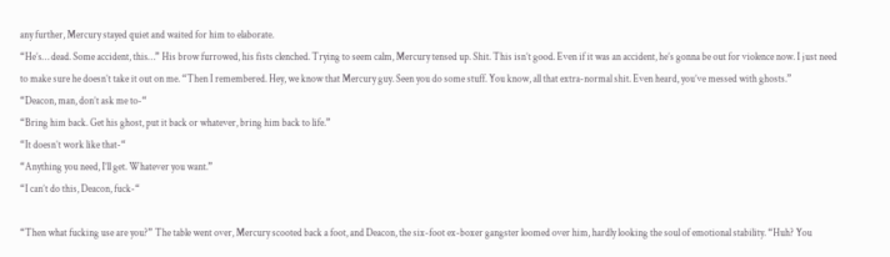any further, Mercury stayed quiet and waited for him to elaborate.
“He’s… dead. Some accident, this…” His brow furrowed, his fists clenched. Trying to seem calm, Mercury tensed up. Shit. This isn’t good. Even if it was an accident, he’s gonna be out for violence now. I just need to make sure he doesn’t take it out on me. “Then I remembered. Hey, we know that Mercury guy. Seen you do some stuff. You know, all that extra-normal shit. Even heard, you’ve messed with ghosts.”
“Deacon, man, don’t ask me to-“
“Bring him back. Get his ghost, put it back or whatever, bring him back to life.”
“It doesn’t work like that-“
“Anything you need, I’ll get. Whatever you want.”
“I can’t do this, Deacon, fuck-“

“Then what fucking use are you?” The table went over, Mercury scooted back a foot, and Deacon, the six-foot ex-boxer gangster loomed over him, hardly looking the soul of emotional stability. “Huh? You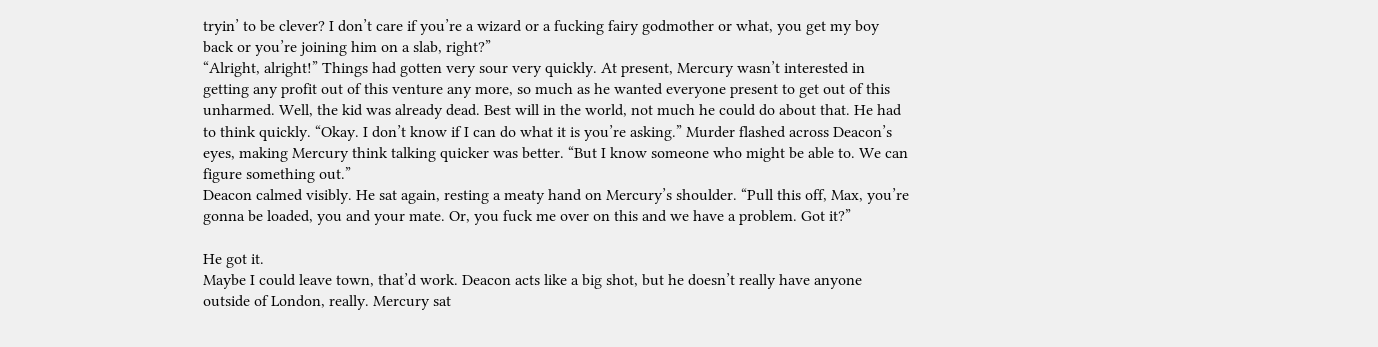tryin’ to be clever? I don’t care if you’re a wizard or a fucking fairy godmother or what, you get my boy back or you’re joining him on a slab, right?”
“Alright, alright!” Things had gotten very sour very quickly. At present, Mercury wasn’t interested in getting any profit out of this venture any more, so much as he wanted everyone present to get out of this unharmed. Well, the kid was already dead. Best will in the world, not much he could do about that. He had to think quickly. “Okay. I don’t know if I can do what it is you’re asking.” Murder flashed across Deacon’s eyes, making Mercury think talking quicker was better. “But I know someone who might be able to. We can figure something out.”
Deacon calmed visibly. He sat again, resting a meaty hand on Mercury’s shoulder. “Pull this off, Max, you’re gonna be loaded, you and your mate. Or, you fuck me over on this and we have a problem. Got it?”

He got it.
Maybe I could leave town, that’d work. Deacon acts like a big shot, but he doesn’t really have anyone outside of London, really. Mercury sat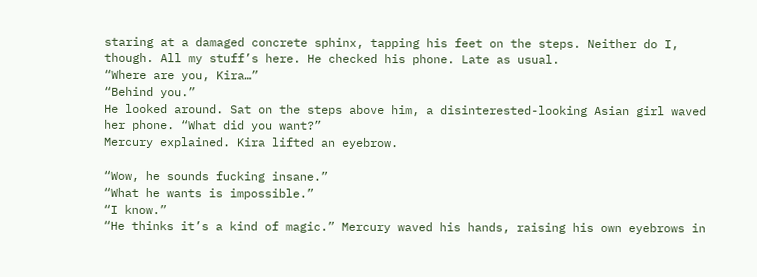staring at a damaged concrete sphinx, tapping his feet on the steps. Neither do I, though. All my stuff’s here. He checked his phone. Late as usual.
“Where are you, Kira…”
“Behind you.”
He looked around. Sat on the steps above him, a disinterested-looking Asian girl waved her phone. “What did you want?”
Mercury explained. Kira lifted an eyebrow.

“Wow, he sounds fucking insane.”
“What he wants is impossible.”
“I know.”
“He thinks it’s a kind of magic.” Mercury waved his hands, raising his own eyebrows in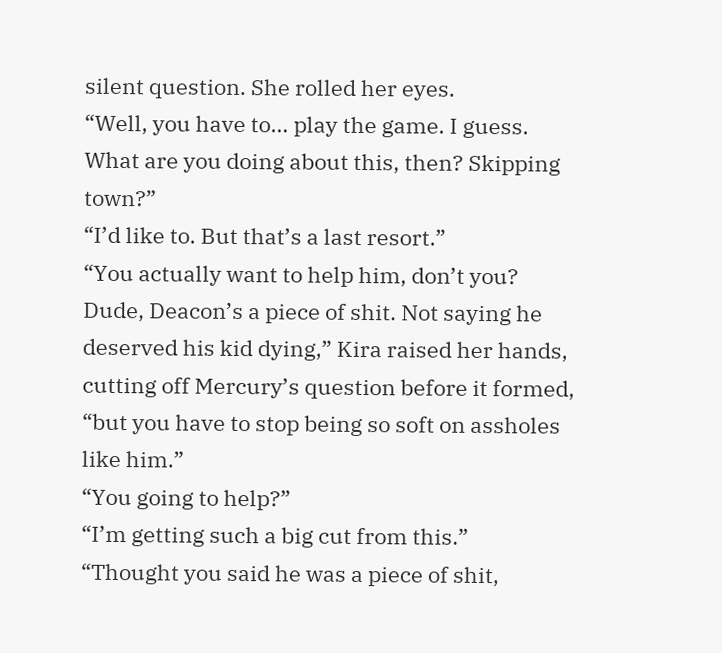silent question. She rolled her eyes.
“Well, you have to… play the game. I guess. What are you doing about this, then? Skipping town?”
“I’d like to. But that’s a last resort.”
“You actually want to help him, don’t you? Dude, Deacon’s a piece of shit. Not saying he deserved his kid dying,” Kira raised her hands, cutting off Mercury’s question before it formed, “but you have to stop being so soft on assholes like him.”
“You going to help?”
“I’m getting such a big cut from this.”
“Thought you said he was a piece of shit,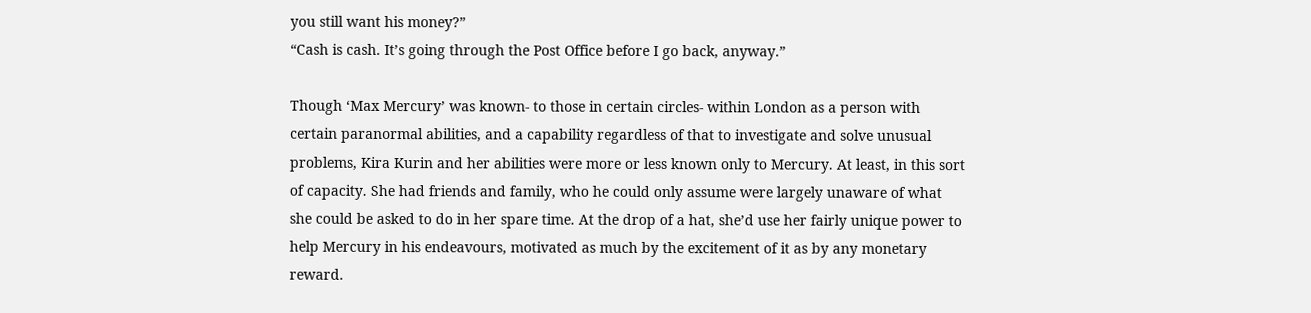you still want his money?”
“Cash is cash. It’s going through the Post Office before I go back, anyway.”

Though ‘Max Mercury’ was known- to those in certain circles- within London as a person with certain paranormal abilities, and a capability regardless of that to investigate and solve unusual problems, Kira Kurin and her abilities were more or less known only to Mercury. At least, in this sort of capacity. She had friends and family, who he could only assume were largely unaware of what she could be asked to do in her spare time. At the drop of a hat, she’d use her fairly unique power to help Mercury in his endeavours, motivated as much by the excitement of it as by any monetary reward.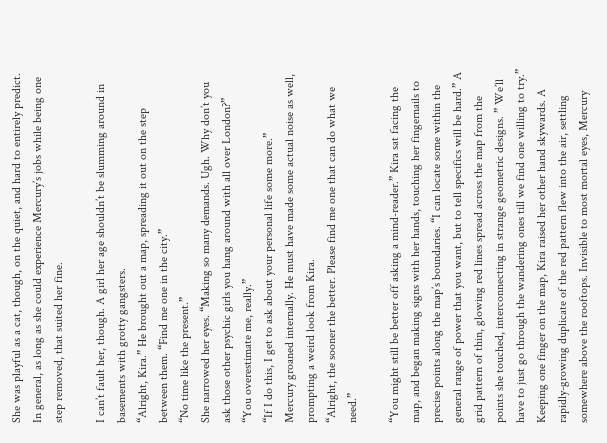She was playful as a cat, though, on the quiet, and hard to entirely predict. In general, as long as she could experience Mercury’s jobs while being one step removed, that suited her fine.

I can’t fault her, though. A girl her age shouldn’t be slumming around in basements with grotty gangsters.
“Alright, Kira.” He brought out a map, spreading it out on the step between them. “Find me one in the city.”
“No time like the present.”
She narrowed her eyes. “Making so many demands. Ugh. Why don’t you ask those other psychic girls you hang around with all over London?”
“You overestimate me, really.”
“If I do this, I get to ask about your personal life some more.”
Mercury groaned internally. He must have made some actual noise as well, prompting a weird look from Kira.
“Alright, the sooner the better. Please find me one that can do what we need.”

“You might still be better off asking a mind-reader.” Kira sat facing the map, and began making signs with her hands, touching her fingernails to precise points along the map’s boundaries. “I can locate some within the general range of power that you want, but to tell specifics will be hard.” A grid pattern of thin, glowing red lines spread across the map from the points she touched, interconnecting in strange geometric designs. ” We’ll have to just go through the wandering ones till we find one willing to try.” Keeping one finger on the map, Kira raised her other hand skywards. A rapidly-growing duplicate of the red pattern flew into the air, settling somewhere above the rooftops. Invisible to most mortal eyes, Mercury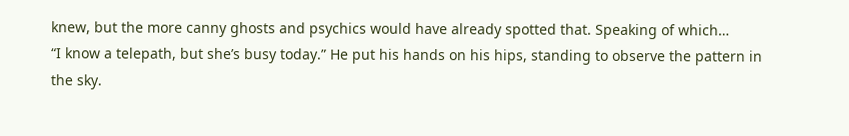knew, but the more canny ghosts and psychics would have already spotted that. Speaking of which…
“I know a telepath, but she’s busy today.” He put his hands on his hips, standing to observe the pattern in the sky.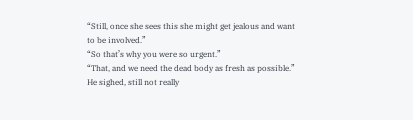“Still, once she sees this she might get jealous and want to be involved.”
“So that’s why you were so urgent.”
“That, and we need the dead body as fresh as possible.” He sighed, still not really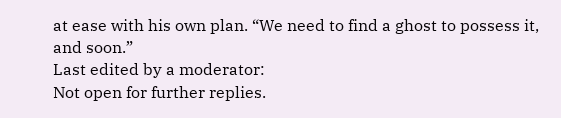at ease with his own plan. “We need to find a ghost to possess it, and soon.”
Last edited by a moderator:
Not open for further replies.